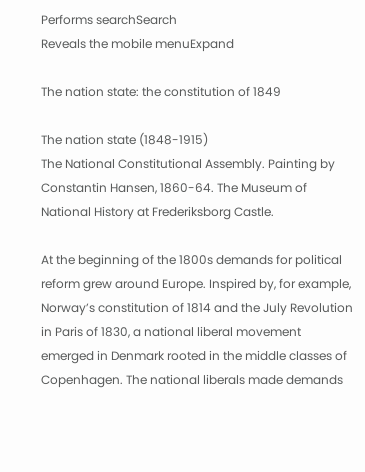Performs searchSearch
Reveals the mobile menuExpand

The nation state: the constitution of 1849

The nation state (1848-1915)
The National Constitutional Assembly. Painting by Constantin Hansen, 1860-64. The Museum of National History at Frederiksborg Castle.

At the beginning of the 1800s demands for political reform grew around Europe. Inspired by, for example, Norway’s constitution of 1814 and the July Revolution in Paris of 1830, a national liberal movement emerged in Denmark rooted in the middle classes of Copenhagen. The national liberals made demands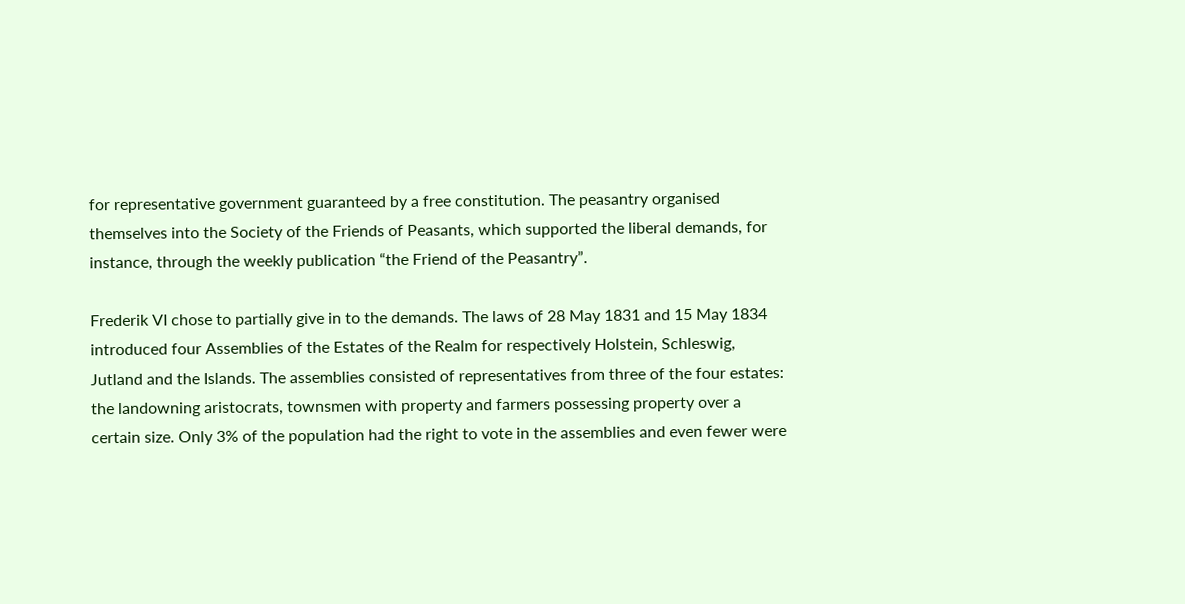for representative government guaranteed by a free constitution. The peasantry organised themselves into the Society of the Friends of Peasants, which supported the liberal demands, for instance, through the weekly publication “the Friend of the Peasantry”.

Frederik VI chose to partially give in to the demands. The laws of 28 May 1831 and 15 May 1834 introduced four Assemblies of the Estates of the Realm for respectively Holstein, Schleswig, Jutland and the Islands. The assemblies consisted of representatives from three of the four estates: the landowning aristocrats, townsmen with property and farmers possessing property over a certain size. Only 3% of the population had the right to vote in the assemblies and even fewer were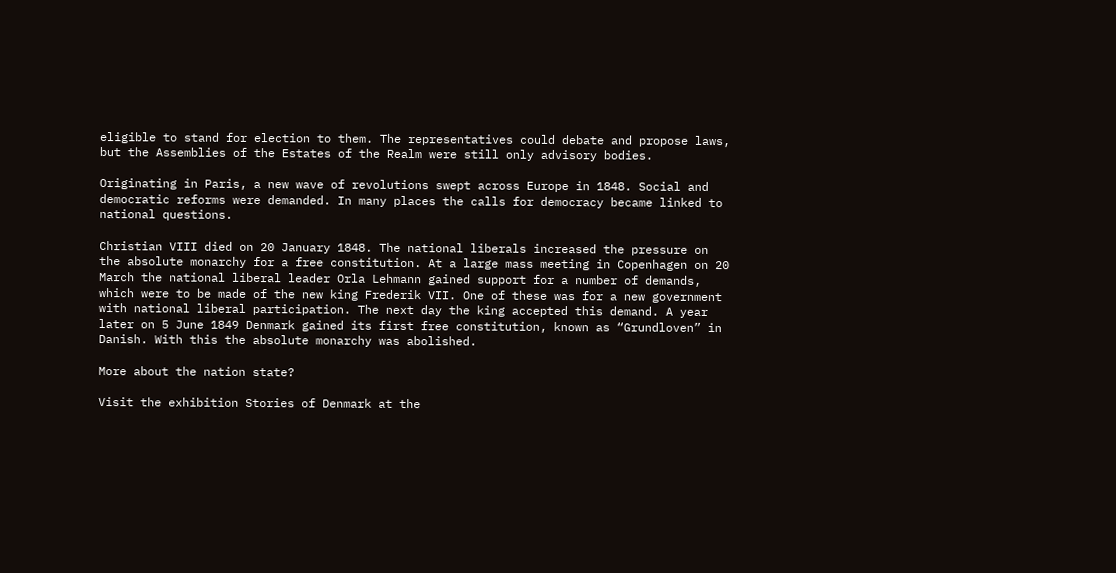eligible to stand for election to them. The representatives could debate and propose laws, but the Assemblies of the Estates of the Realm were still only advisory bodies.

Originating in Paris, a new wave of revolutions swept across Europe in 1848. Social and democratic reforms were demanded. In many places the calls for democracy became linked to national questions.

Christian VIII died on 20 January 1848. The national liberals increased the pressure on the absolute monarchy for a free constitution. At a large mass meeting in Copenhagen on 20 March the national liberal leader Orla Lehmann gained support for a number of demands, which were to be made of the new king Frederik VII. One of these was for a new government with national liberal participation. The next day the king accepted this demand. A year later on 5 June 1849 Denmark gained its first free constitution, known as “Grundloven” in Danish. With this the absolute monarchy was abolished.

More about the nation state?

Visit the exhibition Stories of Denmark at the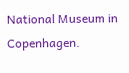National Museum in Copenhagen.